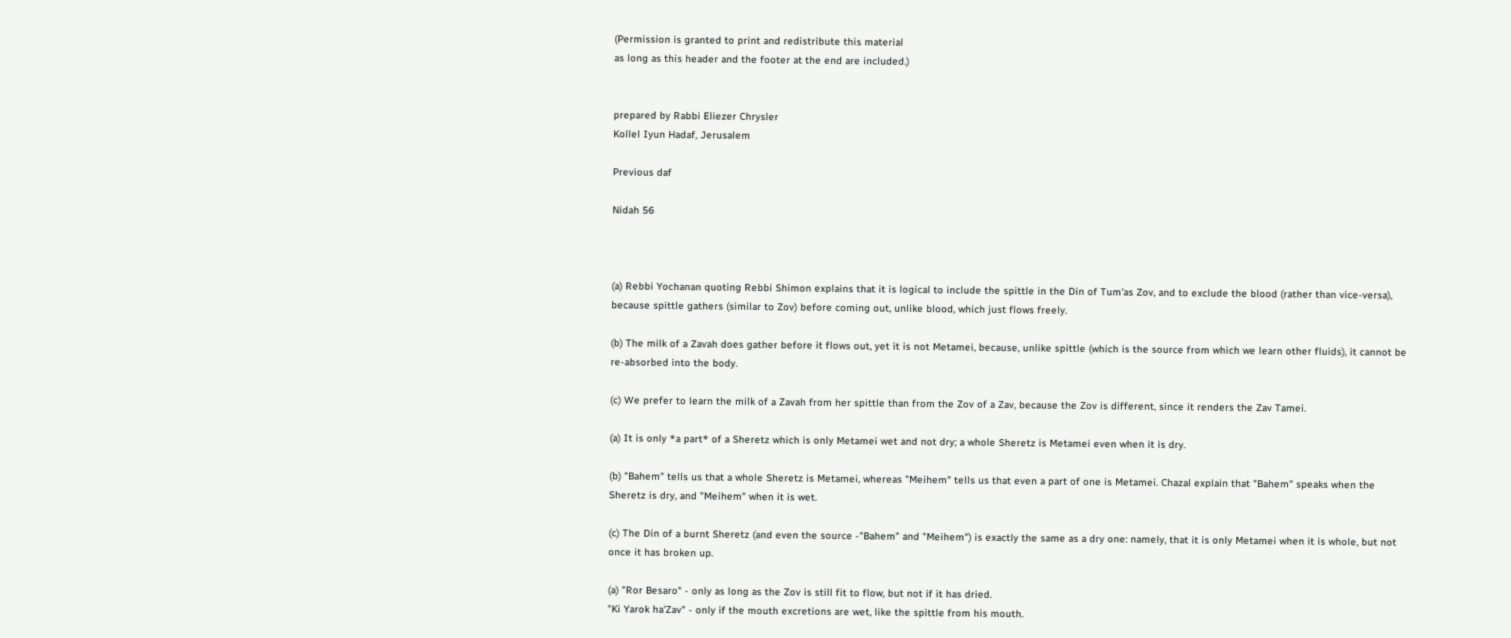(Permission is granted to print and redistribute this material
as long as this header and the footer at the end are included.)


prepared by Rabbi Eliezer Chrysler
Kollel Iyun Hadaf, Jerusalem

Previous daf

Nidah 56



(a) Rebbi Yochanan quoting Rebbi Shimon explains that it is logical to include the spittle in the Din of Tum'as Zov, and to exclude the blood (rather than vice-versa), because spittle gathers (similar to Zov) before coming out, unlike blood, which just flows freely.

(b) The milk of a Zavah does gather before it flows out, yet it is not Metamei, because, unlike spittle (which is the source from which we learn other fluids), it cannot be re-absorbed into the body.

(c) We prefer to learn the milk of a Zavah from her spittle than from the Zov of a Zav, because the Zov is different, since it renders the Zav Tamei.

(a) It is only *a part* of a Sheretz which is only Metamei wet and not dry; a whole Sheretz is Metamei even when it is dry.

(b) "Bahem" tells us that a whole Sheretz is Metamei, whereas "Meihem" tells us that even a part of one is Metamei. Chazal explain that "Bahem" speaks when the Sheretz is dry, and "Meihem" when it is wet.

(c) The Din of a burnt Sheretz (and even the source -"Bahem" and "Meihem") is exactly the same as a dry one: namely, that it is only Metamei when it is whole, but not once it has broken up.

(a) "Ror Besaro" - only as long as the Zov is still fit to flow, but not if it has dried.
"Ki Yarok ha'Zav" - only if the mouth excretions are wet, like the spittle from his mouth.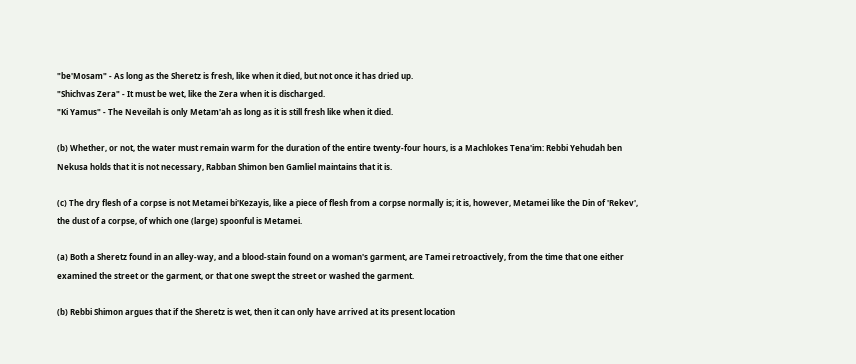"be'Mosam" - As long as the Sheretz is fresh, like when it died, but not once it has dried up.
"Shichvas Zera" - It must be wet, like the Zera when it is discharged.
"Ki Yamus" - The Neveilah is only Metam'ah as long as it is still fresh like when it died.

(b) Whether, or not, the water must remain warm for the duration of the entire twenty-four hours, is a Machlokes Tena'im: Rebbi Yehudah ben Nekusa holds that it is not necessary, Rabban Shimon ben Gamliel maintains that it is.

(c) The dry flesh of a corpse is not Metamei bi'Kezayis, like a piece of flesh from a corpse normally is; it is, however, Metamei like the Din of 'Rekev', the dust of a corpse, of which one (large) spoonful is Metamei.

(a) Both a Sheretz found in an alley-way, and a blood-stain found on a woman's garment, are Tamei retroactively, from the time that one either examined the street or the garment, or that one swept the street or washed the garment.

(b) Rebbi Shimon argues that if the Sheretz is wet, then it can only have arrived at its present location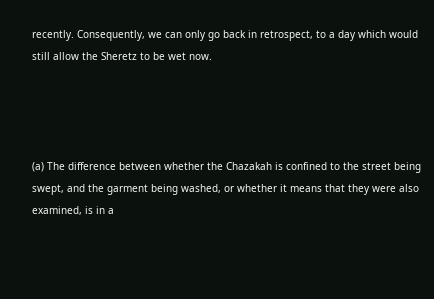recently. Consequently, we can only go back in retrospect, to a day which would still allow the Sheretz to be wet now.




(a) The difference between whether the Chazakah is confined to the street being swept, and the garment being washed, or whether it means that they were also examined, is in a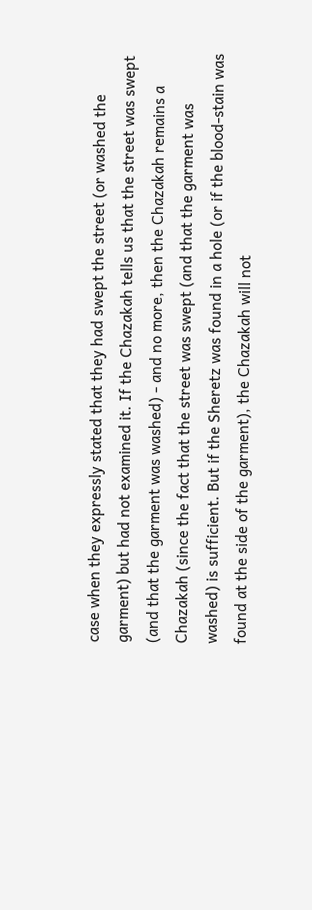case when they expressly stated that they had swept the street (or washed the garment) but had not examined it. If the Chazakah tells us that the street was swept (and that the garment was washed) - and no more, then the Chazakah remains a Chazakah (since the fact that the street was swept (and that the garment was washed) is sufficient. But if the Sheretz was found in a hole (or if the blood-stain was found at the side of the garment), the Chazakah will not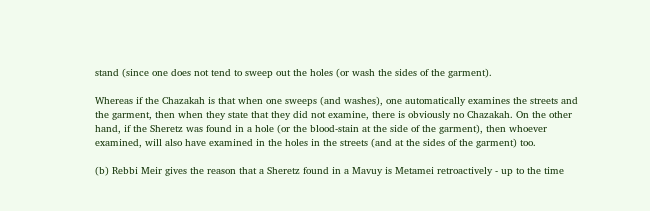stand (since one does not tend to sweep out the holes (or wash the sides of the garment).

Whereas if the Chazakah is that when one sweeps (and washes), one automatically examines the streets and the garment, then when they state that they did not examine, there is obviously no Chazakah. On the other hand, if the Sheretz was found in a hole (or the blood-stain at the side of the garment), then whoever examined, will also have examined in the holes in the streets (and at the sides of the garment) too.

(b) Rebbi Meir gives the reason that a Sheretz found in a Mavuy is Metamei retroactively - up to the time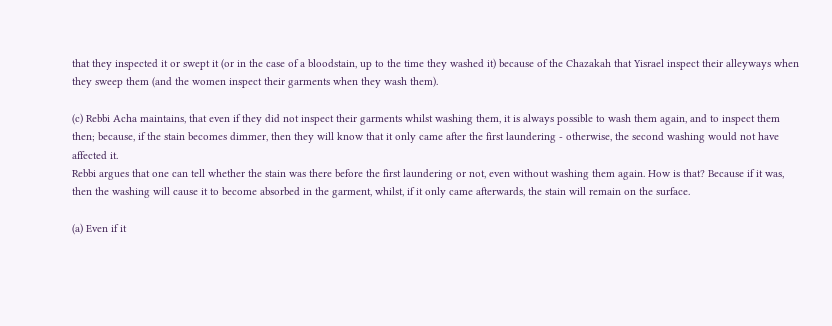that they inspected it or swept it (or in the case of a bloodstain, up to the time they washed it) because of the Chazakah that Yisrael inspect their alleyways when they sweep them (and the women inspect their garments when they wash them).

(c) Rebbi Acha maintains, that even if they did not inspect their garments whilst washing them, it is always possible to wash them again, and to inspect them then; because, if the stain becomes dimmer, then they will know that it only came after the first laundering - otherwise, the second washing would not have affected it.
Rebbi argues that one can tell whether the stain was there before the first laundering or not, even without washing them again. How is that? Because if it was, then the washing will cause it to become absorbed in the garment, whilst, if it only came afterwards, the stain will remain on the surface.

(a) Even if it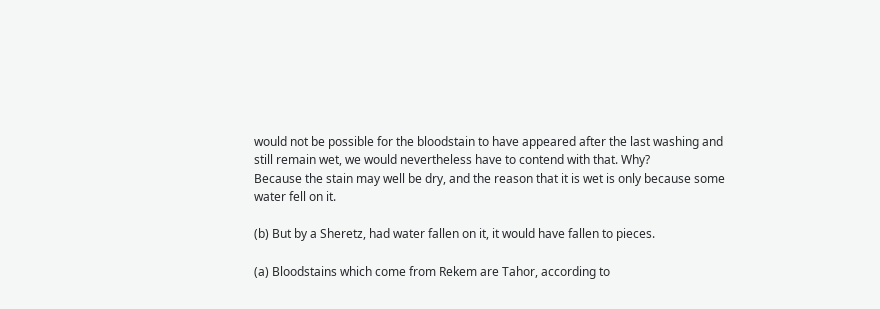would not be possible for the bloodstain to have appeared after the last washing and still remain wet, we would nevertheless have to contend with that. Why?
Because the stain may well be dry, and the reason that it is wet is only because some water fell on it.

(b) But by a Sheretz, had water fallen on it, it would have fallen to pieces.

(a) Bloodstains which come from Rekem are Tahor, according to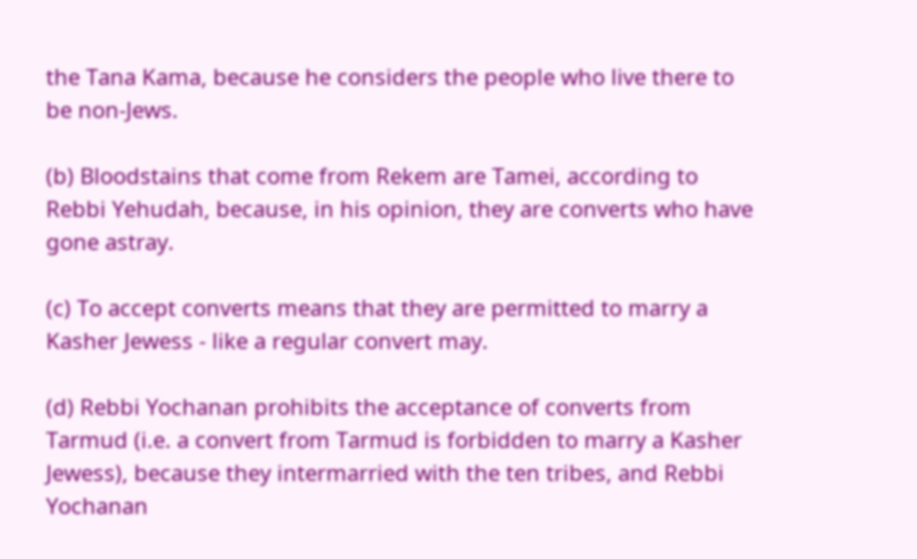the Tana Kama, because he considers the people who live there to be non-Jews.

(b) Bloodstains that come from Rekem are Tamei, according to Rebbi Yehudah, because, in his opinion, they are converts who have gone astray.

(c) To accept converts means that they are permitted to marry a Kasher Jewess - like a regular convert may.

(d) Rebbi Yochanan prohibits the acceptance of converts from Tarmud (i.e. a convert from Tarmud is forbidden to marry a Kasher Jewess), because they intermarried with the ten tribes, and Rebbi Yochanan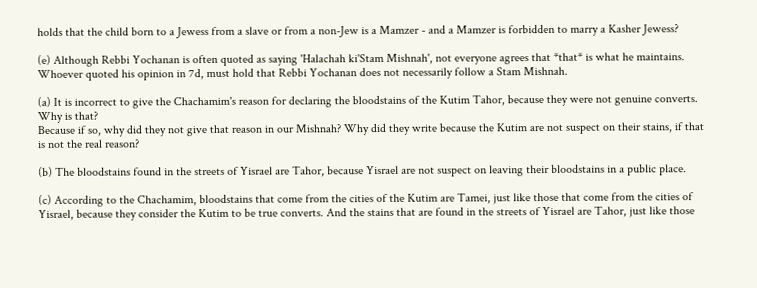holds that the child born to a Jewess from a slave or from a non-Jew is a Mamzer - and a Mamzer is forbidden to marry a Kasher Jewess?

(e) Although Rebbi Yochanan is often quoted as saying 'Halachah ki'Stam Mishnah', not everyone agrees that *that* is what he maintains. Whoever quoted his opinion in 7d, must hold that Rebbi Yochanan does not necessarily follow a Stam Mishnah.

(a) It is incorrect to give the Chachamim's reason for declaring the bloodstains of the Kutim Tahor, because they were not genuine converts. Why is that?
Because if so, why did they not give that reason in our Mishnah? Why did they write because the Kutim are not suspect on their stains, if that is not the real reason?

(b) The bloodstains found in the streets of Yisrael are Tahor, because Yisrael are not suspect on leaving their bloodstains in a public place.

(c) According to the Chachamim, bloodstains that come from the cities of the Kutim are Tamei, just like those that come from the cities of Yisrael, because they consider the Kutim to be true converts. And the stains that are found in the streets of Yisrael are Tahor, just like those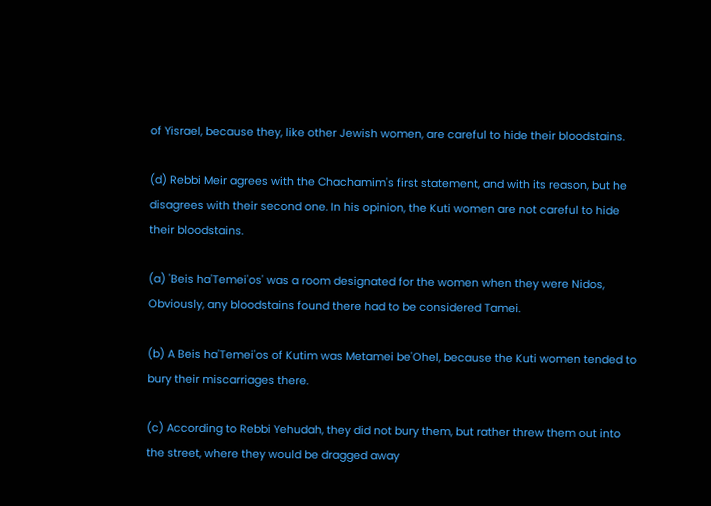of Yisrael, because they, like other Jewish women, are careful to hide their bloodstains.

(d) Rebbi Meir agrees with the Chachamim's first statement, and with its reason, but he disagrees with their second one. In his opinion, the Kuti women are not careful to hide their bloodstains.

(a) 'Beis ha'Temei'os' was a room designated for the women when they were Nidos, Obviously, any bloodstains found there had to be considered Tamei.

(b) A Beis ha'Temei'os of Kutim was Metamei be'Ohel, because the Kuti women tended to bury their miscarriages there.

(c) According to Rebbi Yehudah, they did not bury them, but rather threw them out into the street, where they would be dragged away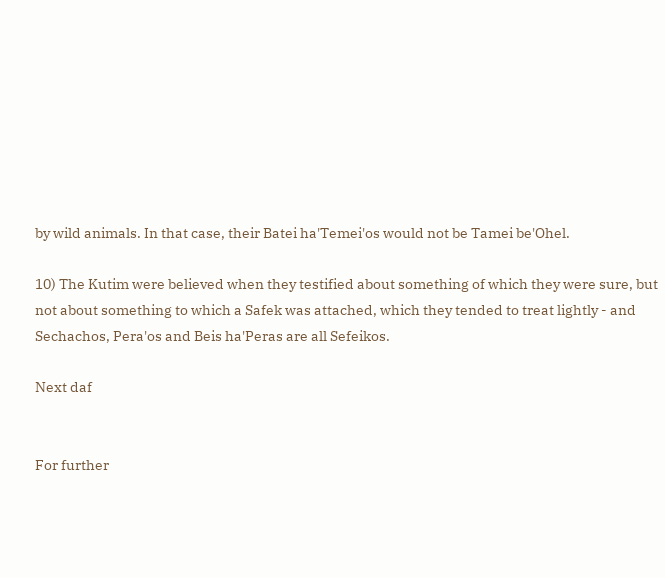by wild animals. In that case, their Batei ha'Temei'os would not be Tamei be'Ohel.

10) The Kutim were believed when they testified about something of which they were sure, but not about something to which a Safek was attached, which they tended to treat lightly - and Sechachos, Pera'os and Beis ha'Peras are all Sefeikos.

Next daf


For further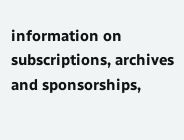information on
subscriptions, archives and sponsorships,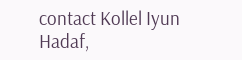contact Kollel Iyun Hadaf,